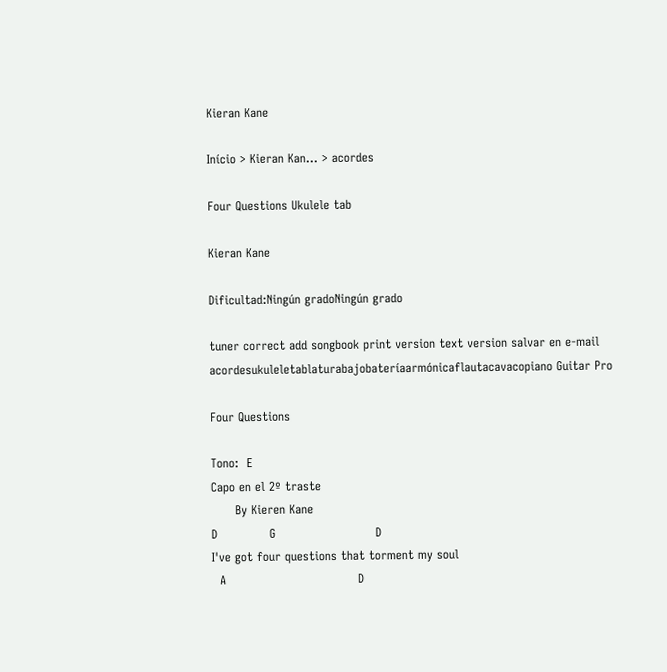Kieran Kane

Início > Kieran Kan... > acordes

Four Questions Ukulele tab

Kieran Kane

Dificultad:Ningún gradoNingún grado

tuner correct add songbook print version text version salvar en e-mail
acordesukuleletablaturabajobateríaarmónicaflautacavacopiano Guitar Pro

Four Questions

Tono:  E
Capo en el 2º traste
      By Kieren Kane
D             G                         D
I've got four questions that torment my soul
  A                                 D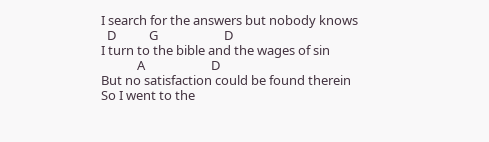I search for the answers but nobody knows
  D           G                      D
I turn to the bible and the wages of sin
            A                      D
But no satisfaction could be found therein
So I went to the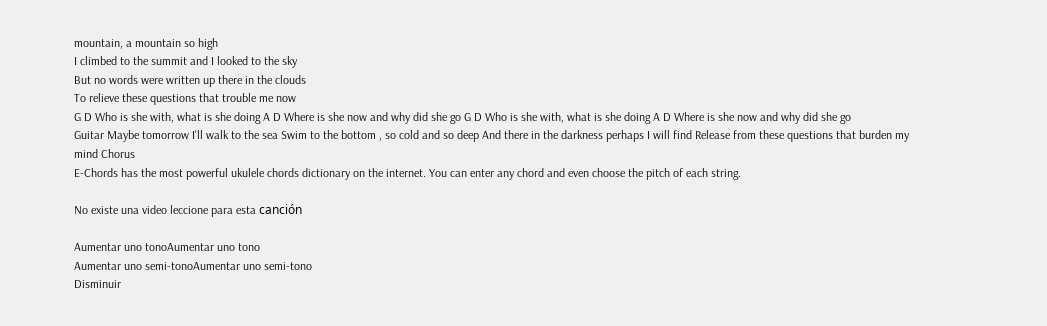mountain, a mountain so high
I climbed to the summit and I looked to the sky
But no words were written up there in the clouds
To relieve these questions that trouble me now
G D Who is she with, what is she doing A D Where is she now and why did she go G D Who is she with, what is she doing A D Where is she now and why did she go
Guitar Maybe tomorrow I'll walk to the sea Swim to the bottom , so cold and so deep And there in the darkness perhaps I will find Release from these questions that burden my mind Chorus
E-Chords has the most powerful ukulele chords dictionary on the internet. You can enter any chord and even choose the pitch of each string.

No existe una video leccione para esta canción

Aumentar uno tonoAumentar uno tono
Aumentar uno semi-tonoAumentar uno semi-tono
Disminuir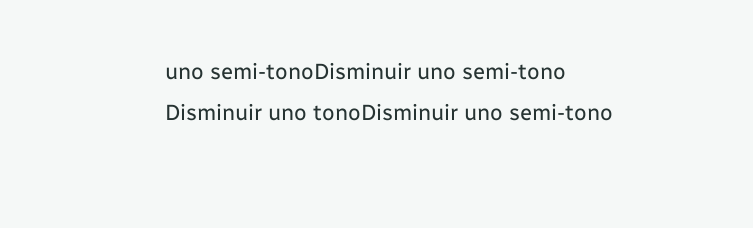uno semi-tonoDisminuir uno semi-tono
Disminuir uno tonoDisminuir uno semi-tono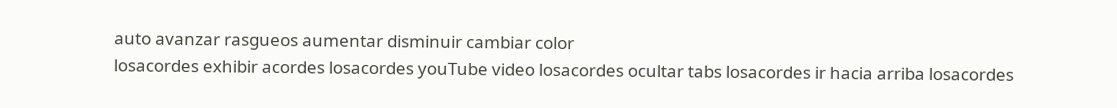auto avanzar rasgueos aumentar disminuir cambiar color
losacordes exhibir acordes losacordes youTube video losacordes ocultar tabs losacordes ir hacia arriba losacordes